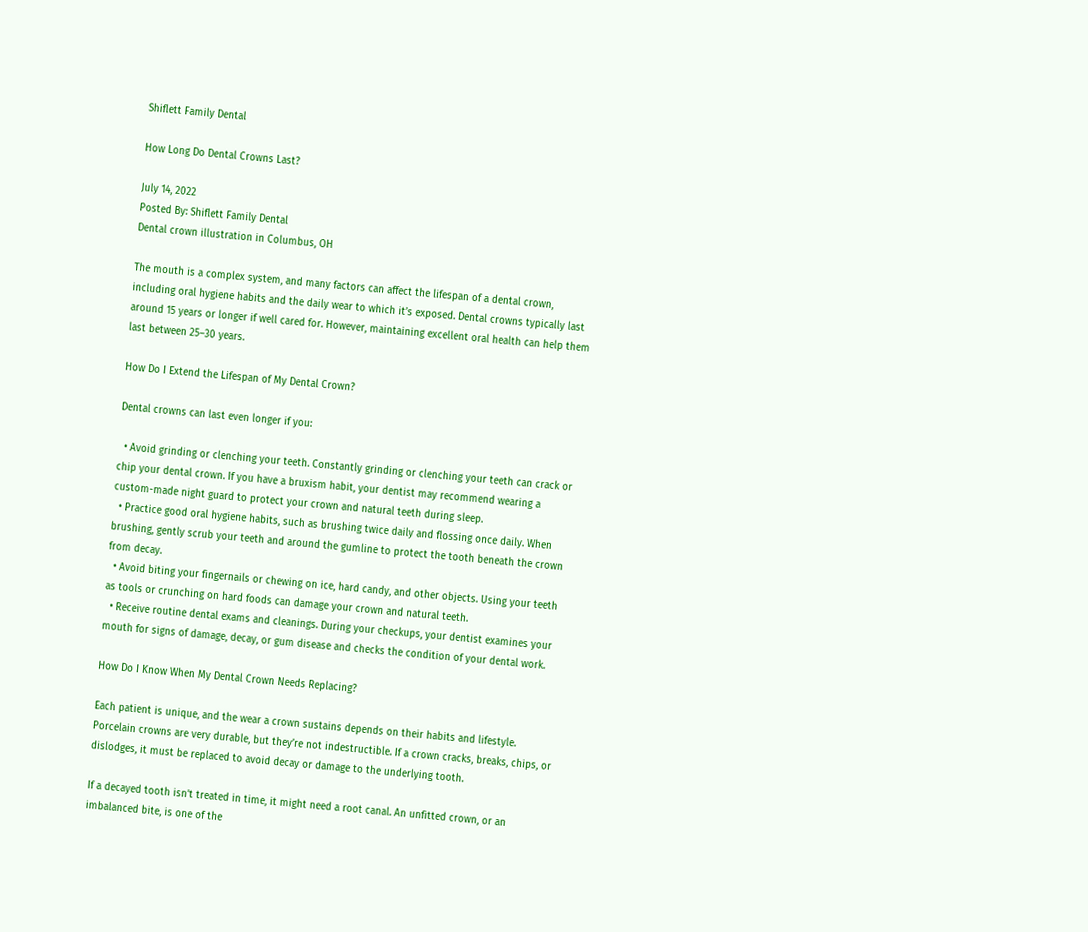Shiflett Family Dental

How Long Do Dental Crowns Last?

July 14, 2022
Posted By: Shiflett Family Dental
Dental crown illustration in Columbus, OH

The mouth is a complex system, and many factors can affect the lifespan of a dental crown, including oral hygiene habits and the daily wear to which it’s exposed. Dental crowns typically last around 15 years or longer if well cared for. However, maintaining excellent oral health can help them last between 25–30 years.

How Do I Extend the Lifespan of My Dental Crown?

Dental crowns can last even longer if you:

  • Avoid grinding or clenching your teeth. Constantly grinding or clenching your teeth can crack or chip your dental crown. If you have a bruxism habit, your dentist may recommend wearing a custom-made night guard to protect your crown and natural teeth during sleep.
  • Practice good oral hygiene habits, such as brushing twice daily and flossing once daily. When brushing, gently scrub your teeth and around the gumline to protect the tooth beneath the crown from decay.
  • Avoid biting your fingernails or chewing on ice, hard candy, and other objects. Using your teeth as tools or crunching on hard foods can damage your crown and natural teeth.
  • Receive routine dental exams and cleanings. During your checkups, your dentist examines your mouth for signs of damage, decay, or gum disease and checks the condition of your dental work.

How Do I Know When My Dental Crown Needs Replacing?

Each patient is unique, and the wear a crown sustains depends on their habits and lifestyle. Porcelain crowns are very durable, but they’re not indestructible. If a crown cracks, breaks, chips, or dislodges, it must be replaced to avoid decay or damage to the underlying tooth.

If a decayed tooth isn’t treated in time, it might need a root canal. An unfitted crown, or an imbalanced bite, is one of the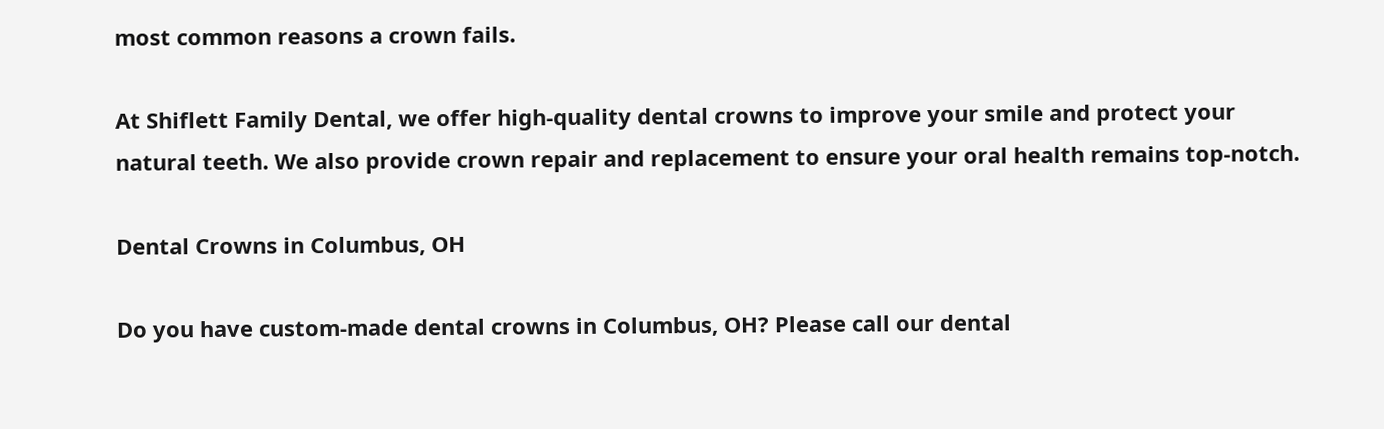most common reasons a crown fails.

At Shiflett Family Dental, we offer high-quality dental crowns to improve your smile and protect your natural teeth. We also provide crown repair and replacement to ensure your oral health remains top-notch.

Dental Crowns in Columbus, OH

Do you have custom-made dental crowns in Columbus, OH? Please call our dental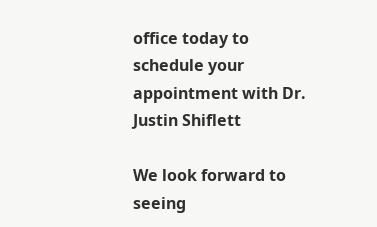office today to schedule your appointment with Dr. Justin Shiflett

We look forward to seeing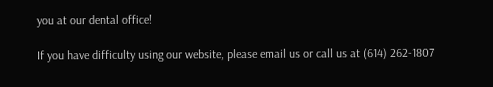you at our dental office!

If you have difficulty using our website, please email us or call us at (614) 262-1807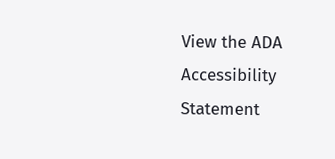View the ADA Accessibility Statement